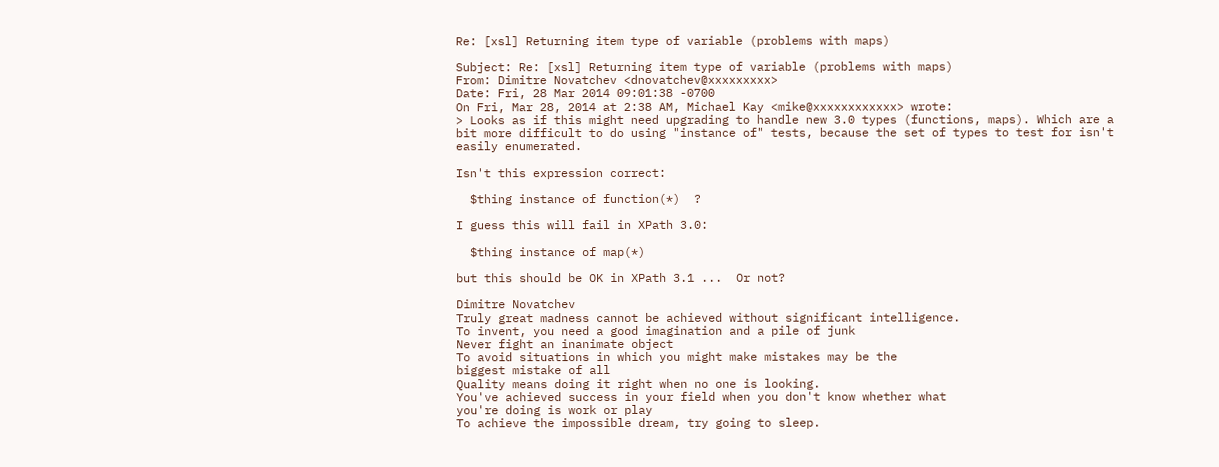Re: [xsl] Returning item type of variable (problems with maps)

Subject: Re: [xsl] Returning item type of variable (problems with maps)
From: Dimitre Novatchev <dnovatchev@xxxxxxxxx>
Date: Fri, 28 Mar 2014 09:01:38 -0700
On Fri, Mar 28, 2014 at 2:38 AM, Michael Kay <mike@xxxxxxxxxxxx> wrote:
> Looks as if this might need upgrading to handle new 3.0 types (functions, maps). Which are a bit more difficult to do using "instance of" tests, because the set of types to test for isn't easily enumerated.

Isn't this expression correct:

  $thing instance of function(*)  ?

I guess this will fail in XPath 3.0:

  $thing instance of map(*)

but this should be OK in XPath 3.1 ...  Or not?

Dimitre Novatchev
Truly great madness cannot be achieved without significant intelligence.
To invent, you need a good imagination and a pile of junk
Never fight an inanimate object
To avoid situations in which you might make mistakes may be the
biggest mistake of all
Quality means doing it right when no one is looking.
You've achieved success in your field when you don't know whether what
you're doing is work or play
To achieve the impossible dream, try going to sleep.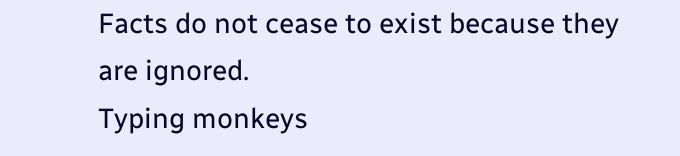Facts do not cease to exist because they are ignored.
Typing monkeys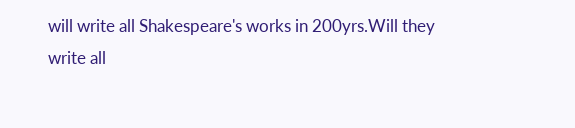will write all Shakespeare's works in 200yrs.Will they
write all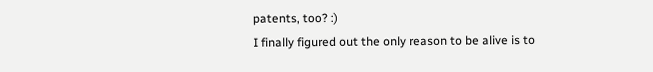patents, too? :)
I finally figured out the only reason to be alive is to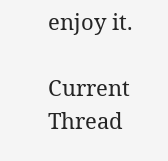enjoy it.

Current Thread